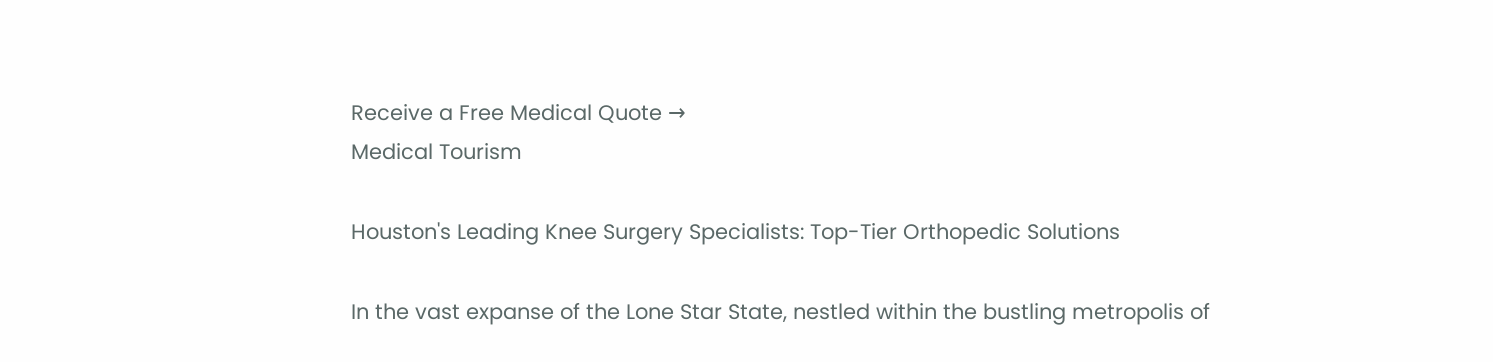Receive a Free Medical Quote →
Medical Tourism

Houston's Leading Knee Surgery Specialists: Top-Tier Orthopedic Solutions

In the vast expanse of the Lone Star State, nestled within the bustling metropolis of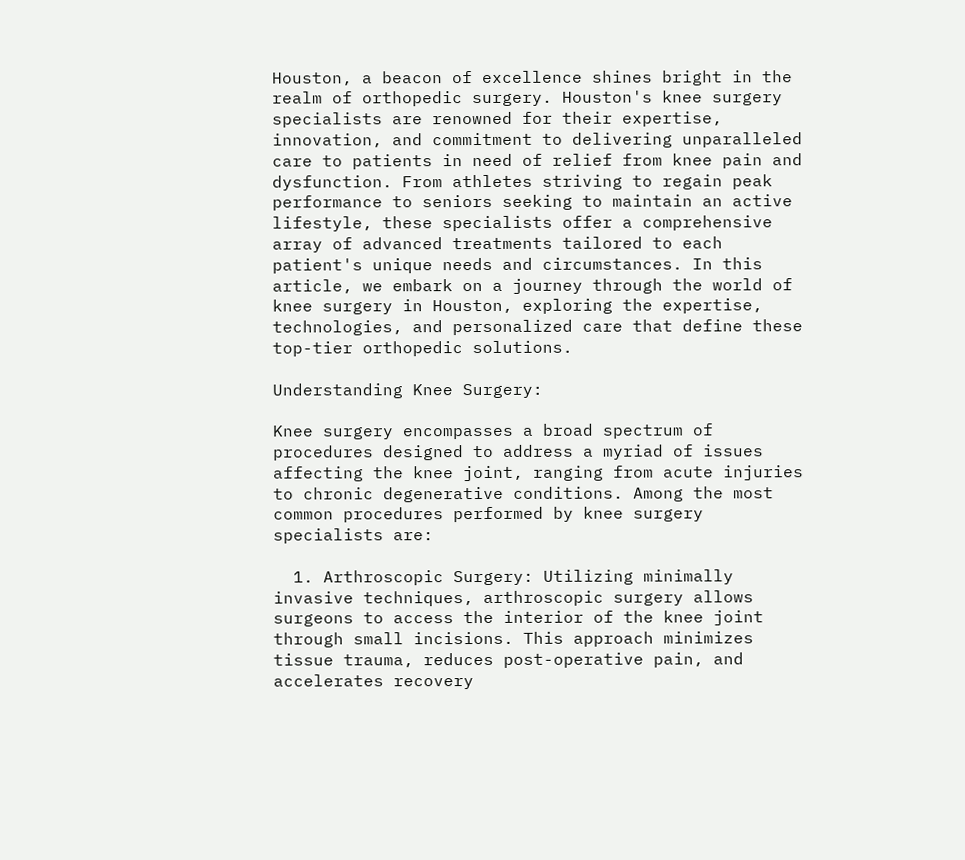Houston, a beacon of excellence shines bright in the realm of orthopedic surgery. Houston's knee surgery specialists are renowned for their expertise, innovation, and commitment to delivering unparalleled care to patients in need of relief from knee pain and dysfunction. From athletes striving to regain peak performance to seniors seeking to maintain an active lifestyle, these specialists offer a comprehensive array of advanced treatments tailored to each patient's unique needs and circumstances. In this article, we embark on a journey through the world of knee surgery in Houston, exploring the expertise, technologies, and personalized care that define these top-tier orthopedic solutions.

Understanding Knee Surgery:

Knee surgery encompasses a broad spectrum of procedures designed to address a myriad of issues affecting the knee joint, ranging from acute injuries to chronic degenerative conditions. Among the most common procedures performed by knee surgery specialists are:

  1. Arthroscopic Surgery: Utilizing minimally invasive techniques, arthroscopic surgery allows surgeons to access the interior of the knee joint through small incisions. This approach minimizes tissue trauma, reduces post-operative pain, and accelerates recovery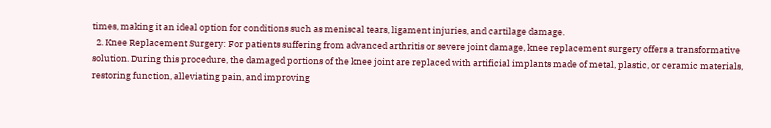times, making it an ideal option for conditions such as meniscal tears, ligament injuries, and cartilage damage.
  2. Knee Replacement Surgery: For patients suffering from advanced arthritis or severe joint damage, knee replacement surgery offers a transformative solution. During this procedure, the damaged portions of the knee joint are replaced with artificial implants made of metal, plastic, or ceramic materials, restoring function, alleviating pain, and improving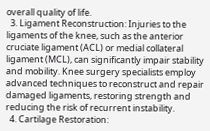overall quality of life.
  3. Ligament Reconstruction: Injuries to the ligaments of the knee, such as the anterior cruciate ligament (ACL) or medial collateral ligament (MCL), can significantly impair stability and mobility. Knee surgery specialists employ advanced techniques to reconstruct and repair damaged ligaments, restoring strength and reducing the risk of recurrent instability.
  4. Cartilage Restoration: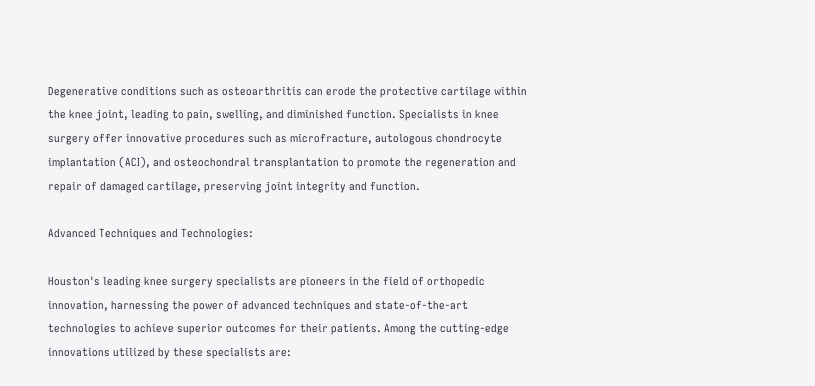Degenerative conditions such as osteoarthritis can erode the protective cartilage within the knee joint, leading to pain, swelling, and diminished function. Specialists in knee surgery offer innovative procedures such as microfracture, autologous chondrocyte implantation (ACI), and osteochondral transplantation to promote the regeneration and repair of damaged cartilage, preserving joint integrity and function.

Advanced Techniques and Technologies:

Houston's leading knee surgery specialists are pioneers in the field of orthopedic innovation, harnessing the power of advanced techniques and state-of-the-art technologies to achieve superior outcomes for their patients. Among the cutting-edge innovations utilized by these specialists are: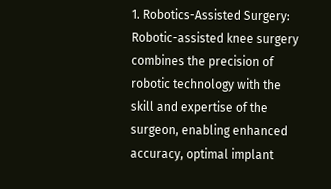1. Robotics-Assisted Surgery: Robotic-assisted knee surgery combines the precision of robotic technology with the skill and expertise of the surgeon, enabling enhanced accuracy, optimal implant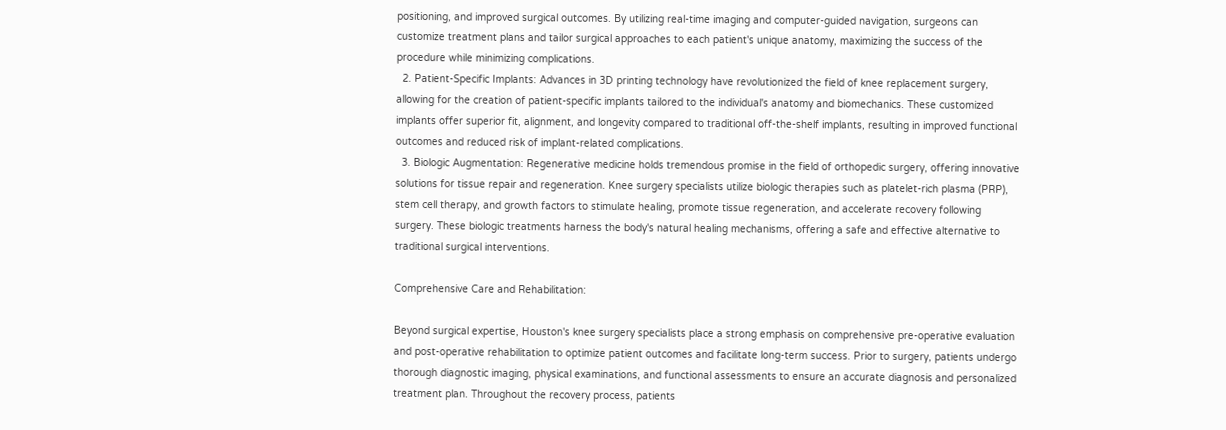positioning, and improved surgical outcomes. By utilizing real-time imaging and computer-guided navigation, surgeons can customize treatment plans and tailor surgical approaches to each patient's unique anatomy, maximizing the success of the procedure while minimizing complications.
  2. Patient-Specific Implants: Advances in 3D printing technology have revolutionized the field of knee replacement surgery, allowing for the creation of patient-specific implants tailored to the individual's anatomy and biomechanics. These customized implants offer superior fit, alignment, and longevity compared to traditional off-the-shelf implants, resulting in improved functional outcomes and reduced risk of implant-related complications.
  3. Biologic Augmentation: Regenerative medicine holds tremendous promise in the field of orthopedic surgery, offering innovative solutions for tissue repair and regeneration. Knee surgery specialists utilize biologic therapies such as platelet-rich plasma (PRP), stem cell therapy, and growth factors to stimulate healing, promote tissue regeneration, and accelerate recovery following surgery. These biologic treatments harness the body's natural healing mechanisms, offering a safe and effective alternative to traditional surgical interventions.

Comprehensive Care and Rehabilitation:

Beyond surgical expertise, Houston's knee surgery specialists place a strong emphasis on comprehensive pre-operative evaluation and post-operative rehabilitation to optimize patient outcomes and facilitate long-term success. Prior to surgery, patients undergo thorough diagnostic imaging, physical examinations, and functional assessments to ensure an accurate diagnosis and personalized treatment plan. Throughout the recovery process, patients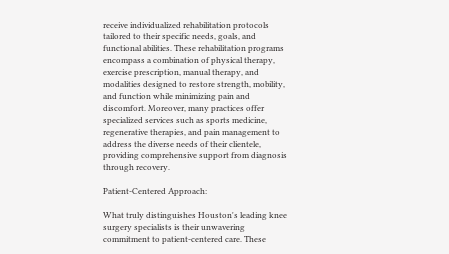receive individualized rehabilitation protocols tailored to their specific needs, goals, and functional abilities. These rehabilitation programs encompass a combination of physical therapy, exercise prescription, manual therapy, and modalities designed to restore strength, mobility, and function while minimizing pain and discomfort. Moreover, many practices offer specialized services such as sports medicine, regenerative therapies, and pain management to address the diverse needs of their clientele, providing comprehensive support from diagnosis through recovery.

Patient-Centered Approach:

What truly distinguishes Houston's leading knee surgery specialists is their unwavering commitment to patient-centered care. These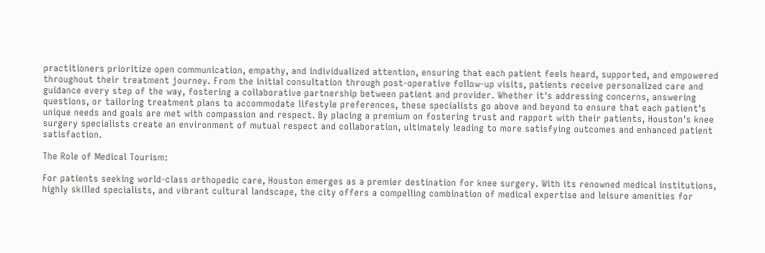practitioners prioritize open communication, empathy, and individualized attention, ensuring that each patient feels heard, supported, and empowered throughout their treatment journey. From the initial consultation through post-operative follow-up visits, patients receive personalized care and guidance every step of the way, fostering a collaborative partnership between patient and provider. Whether it's addressing concerns, answering questions, or tailoring treatment plans to accommodate lifestyle preferences, these specialists go above and beyond to ensure that each patient's unique needs and goals are met with compassion and respect. By placing a premium on fostering trust and rapport with their patients, Houston's knee surgery specialists create an environment of mutual respect and collaboration, ultimately leading to more satisfying outcomes and enhanced patient satisfaction.

The Role of Medical Tourism:

For patients seeking world-class orthopedic care, Houston emerges as a premier destination for knee surgery. With its renowned medical institutions, highly skilled specialists, and vibrant cultural landscape, the city offers a compelling combination of medical expertise and leisure amenities for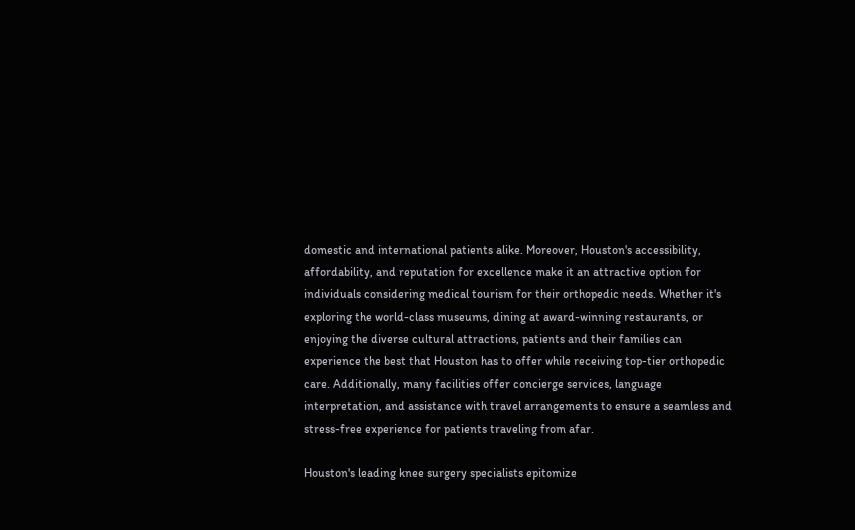domestic and international patients alike. Moreover, Houston's accessibility, affordability, and reputation for excellence make it an attractive option for individuals considering medical tourism for their orthopedic needs. Whether it's exploring the world-class museums, dining at award-winning restaurants, or enjoying the diverse cultural attractions, patients and their families can experience the best that Houston has to offer while receiving top-tier orthopedic care. Additionally, many facilities offer concierge services, language interpretation, and assistance with travel arrangements to ensure a seamless and stress-free experience for patients traveling from afar.

Houston's leading knee surgery specialists epitomize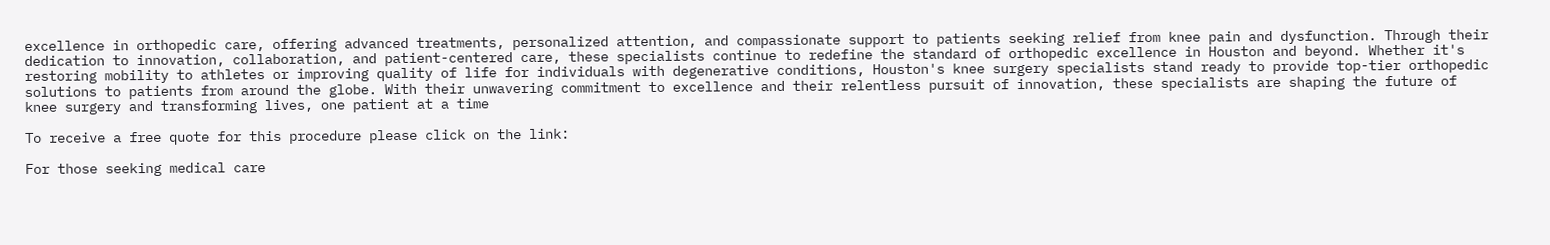excellence in orthopedic care, offering advanced treatments, personalized attention, and compassionate support to patients seeking relief from knee pain and dysfunction. Through their dedication to innovation, collaboration, and patient-centered care, these specialists continue to redefine the standard of orthopedic excellence in Houston and beyond. Whether it's restoring mobility to athletes or improving quality of life for individuals with degenerative conditions, Houston's knee surgery specialists stand ready to provide top-tier orthopedic solutions to patients from around the globe. With their unwavering commitment to excellence and their relentless pursuit of innovation, these specialists are shaping the future of knee surgery and transforming lives, one patient at a time

To receive a free quote for this procedure please click on the link:

For those seeking medical care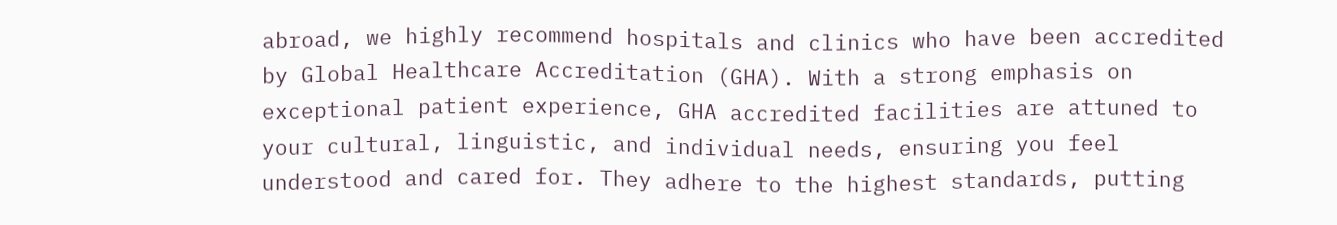abroad, we highly recommend hospitals and clinics who have been accredited by Global Healthcare Accreditation (GHA). With a strong emphasis on exceptional patient experience, GHA accredited facilities are attuned to your cultural, linguistic, and individual needs, ensuring you feel understood and cared for. They adhere to the highest standards, putting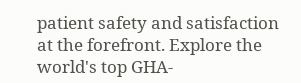patient safety and satisfaction at the forefront. Explore the world's top GHA-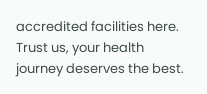accredited facilities here. Trust us, your health journey deserves the best.